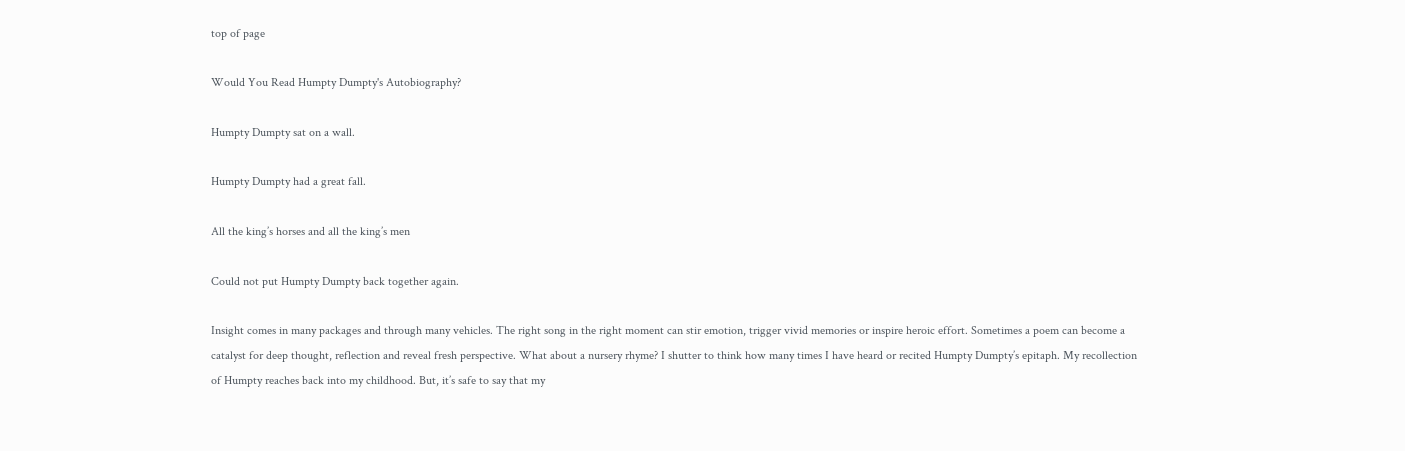top of page

Would You Read Humpty Dumpty's Autobiography?

Humpty Dumpty sat on a wall.

Humpty Dumpty had a great fall.

All the king’s horses and all the king’s men

Could not put Humpty Dumpty back together again.

Insight comes in many packages and through many vehicles. The right song in the right moment can stir emotion, trigger vivid memories or inspire heroic effort. Sometimes a poem can become a catalyst for deep thought, reflection and reveal fresh perspective. What about a nursery rhyme? I shutter to think how many times I have heard or recited Humpty Dumpty’s epitaph. My recollection of Humpty reaches back into my childhood. But, it’s safe to say that my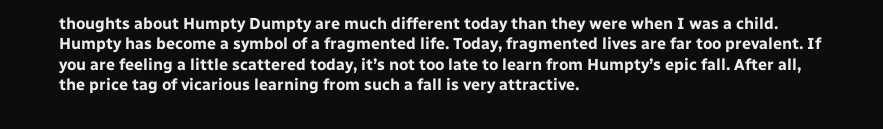thoughts about Humpty Dumpty are much different today than they were when I was a child. Humpty has become a symbol of a fragmented life. Today, fragmented lives are far too prevalent. If you are feeling a little scattered today, it’s not too late to learn from Humpty’s epic fall. After all, the price tag of vicarious learning from such a fall is very attractive.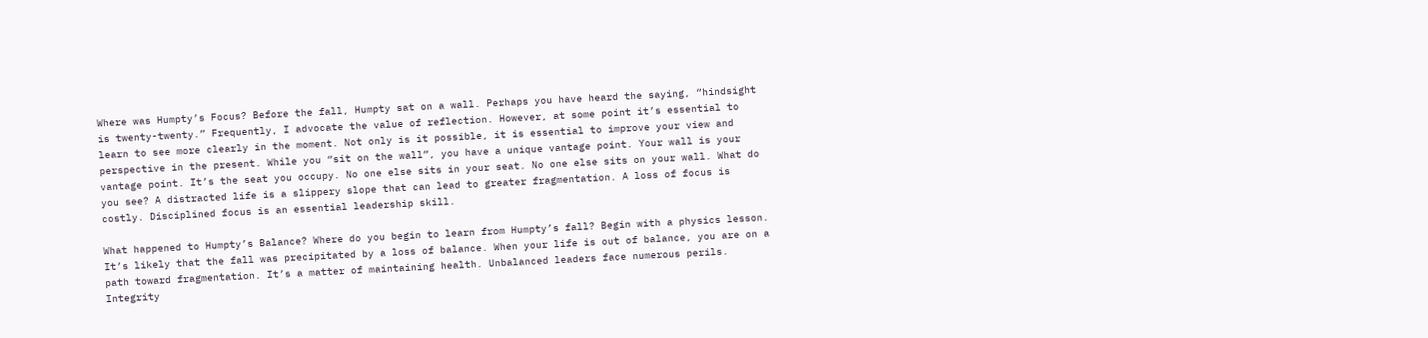Where was Humpty’s Focus? Before the fall, Humpty sat on a wall. Perhaps you have heard the saying, “hindsight is twenty-twenty.” Frequently, I advocate the value of reflection. However, at some point it’s essential to learn to see more clearly in the moment. Not only is it possible, it is essential to improve your view and perspective in the present. While you “sit on the wall”, you have a unique vantage point. Your wall is your vantage point. It’s the seat you occupy. No one else sits in your seat. No one else sits on your wall. What do you see? A distracted life is a slippery slope that can lead to greater fragmentation. A loss of focus is costly. Disciplined focus is an essential leadership skill.

What happened to Humpty’s Balance? Where do you begin to learn from Humpty’s fall? Begin with a physics lesson. It’s likely that the fall was precipitated by a loss of balance. When your life is out of balance, you are on a path toward fragmentation. It’s a matter of maintaining health. Unbalanced leaders face numerous perils. Integrity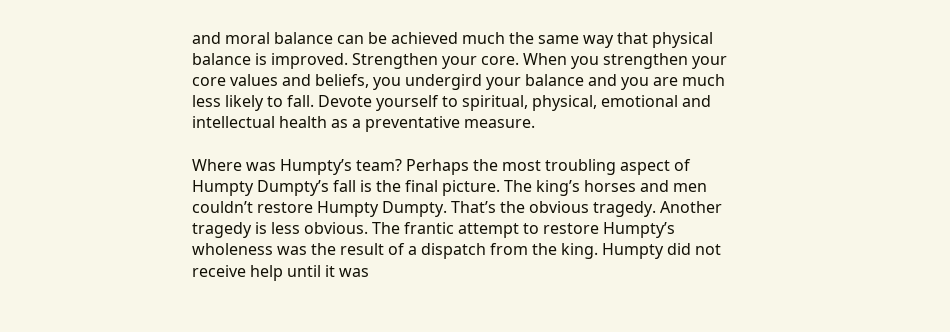and moral balance can be achieved much the same way that physical balance is improved. Strengthen your core. When you strengthen your core values and beliefs, you undergird your balance and you are much less likely to fall. Devote yourself to spiritual, physical, emotional and intellectual health as a preventative measure.

Where was Humpty’s team? Perhaps the most troubling aspect of Humpty Dumpty’s fall is the final picture. The king’s horses and men couldn’t restore Humpty Dumpty. That’s the obvious tragedy. Another tragedy is less obvious. The frantic attempt to restore Humpty’s wholeness was the result of a dispatch from the king. Humpty did not receive help until it was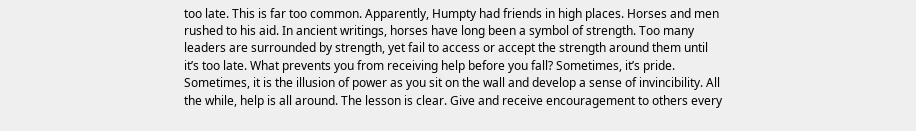too late. This is far too common. Apparently, Humpty had friends in high places. Horses and men rushed to his aid. In ancient writings, horses have long been a symbol of strength. Too many leaders are surrounded by strength, yet fail to access or accept the strength around them until it’s too late. What prevents you from receiving help before you fall? Sometimes, it’s pride. Sometimes, it is the illusion of power as you sit on the wall and develop a sense of invincibility. All the while, help is all around. The lesson is clear. Give and receive encouragement to others every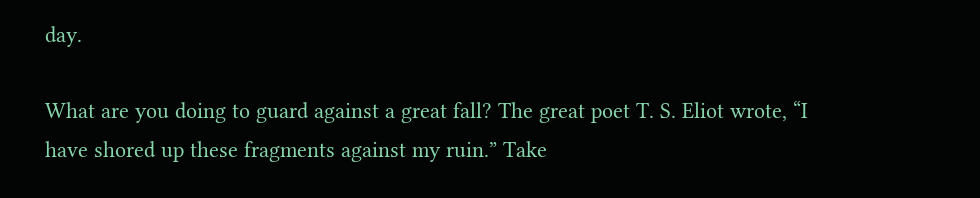day.

What are you doing to guard against a great fall? The great poet T. S. Eliot wrote, “I have shored up these fragments against my ruin.” Take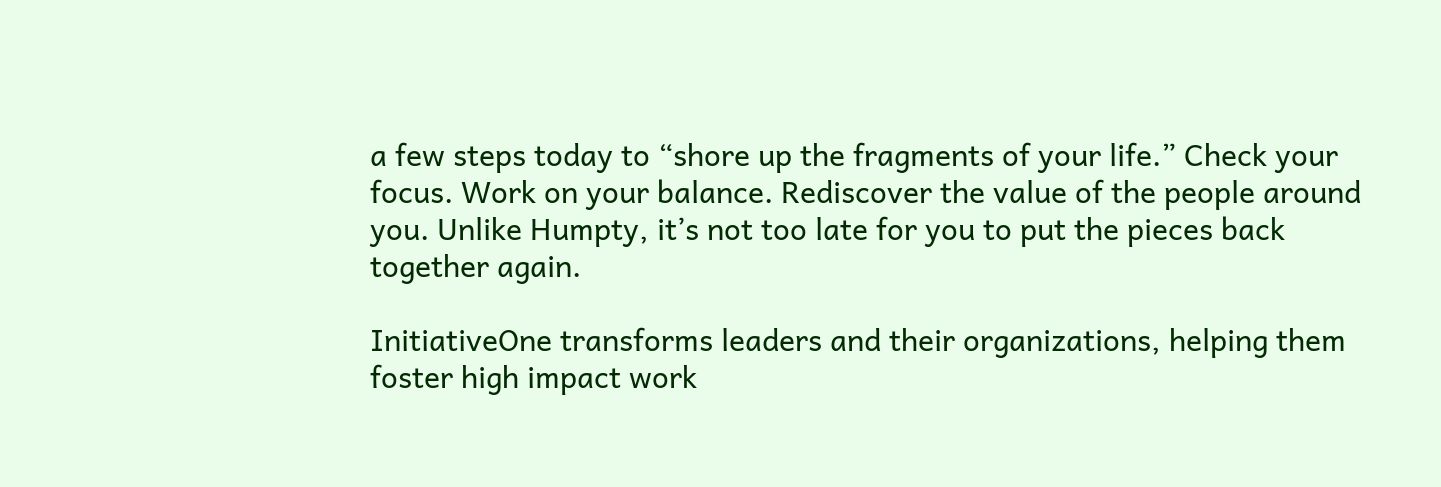a few steps today to “shore up the fragments of your life.” Check your focus. Work on your balance. Rediscover the value of the people around you. Unlike Humpty, it’s not too late for you to put the pieces back together again.

InitiativeOne transforms leaders and their organizations, helping them foster high impact work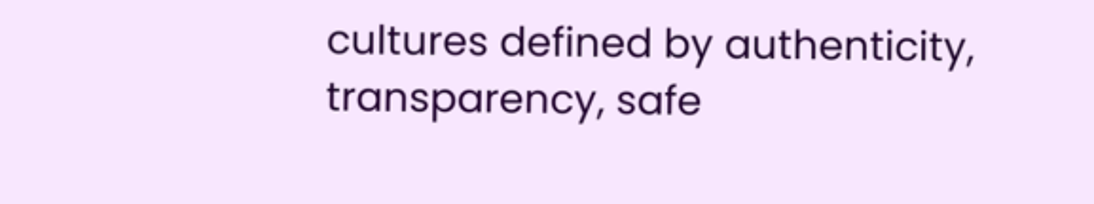cultures defined by authenticity, transparency, safe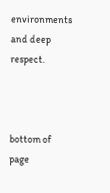environments and deep respect.



bottom of page